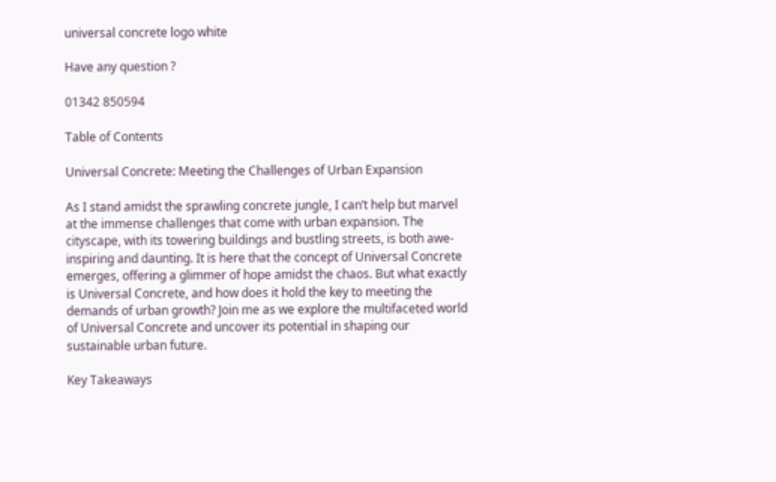universal concrete logo white

Have any question ?

01342 850594

Table of Contents

Universal Concrete: Meeting the Challenges of Urban Expansion

As I stand amidst the sprawling concrete jungle, I can’t help but marvel at the immense challenges that come with urban expansion. The cityscape, with its towering buildings and bustling streets, is both awe-inspiring and daunting. It is here that the concept of Universal Concrete emerges, offering a glimmer of hope amidst the chaos. But what exactly is Universal Concrete, and how does it hold the key to meeting the demands of urban growth? Join me as we explore the multifaceted world of Universal Concrete and uncover its potential in shaping our sustainable urban future.

Key Takeaways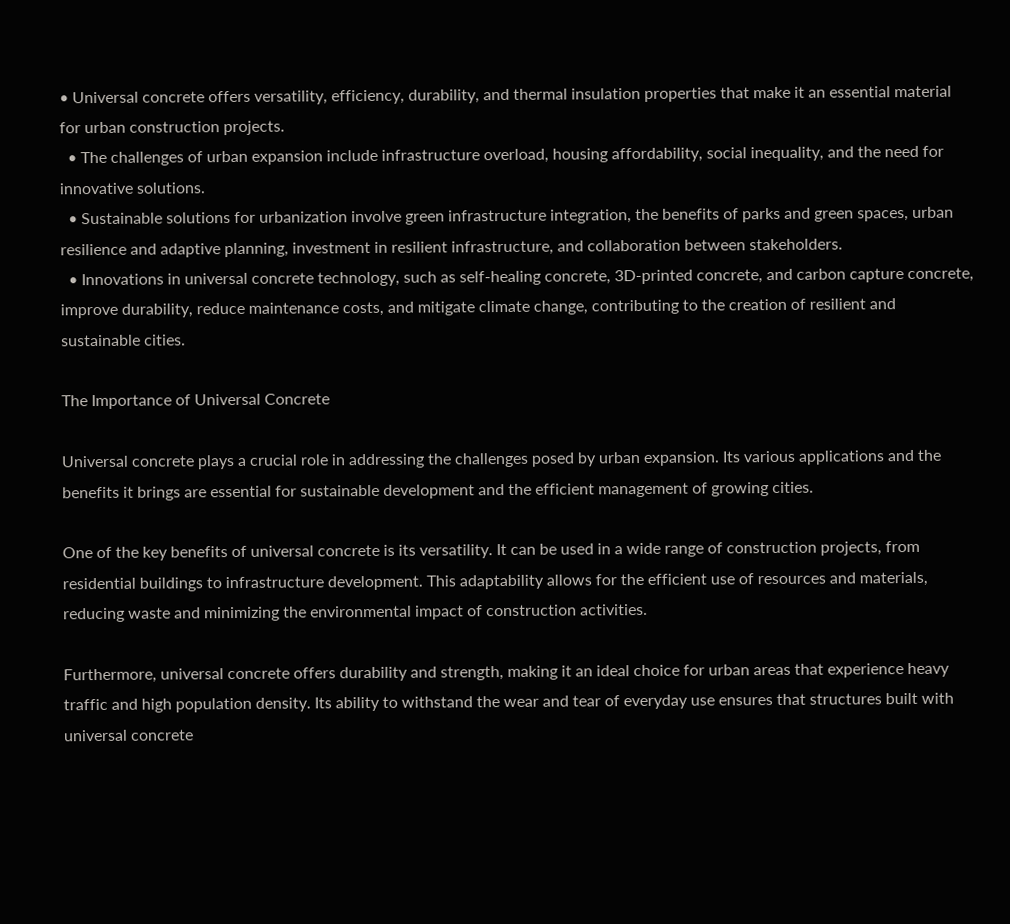• Universal concrete offers versatility, efficiency, durability, and thermal insulation properties that make it an essential material for urban construction projects.
  • The challenges of urban expansion include infrastructure overload, housing affordability, social inequality, and the need for innovative solutions.
  • Sustainable solutions for urbanization involve green infrastructure integration, the benefits of parks and green spaces, urban resilience and adaptive planning, investment in resilient infrastructure, and collaboration between stakeholders.
  • Innovations in universal concrete technology, such as self-healing concrete, 3D-printed concrete, and carbon capture concrete, improve durability, reduce maintenance costs, and mitigate climate change, contributing to the creation of resilient and sustainable cities.

The Importance of Universal Concrete

Universal concrete plays a crucial role in addressing the challenges posed by urban expansion. Its various applications and the benefits it brings are essential for sustainable development and the efficient management of growing cities.

One of the key benefits of universal concrete is its versatility. It can be used in a wide range of construction projects, from residential buildings to infrastructure development. This adaptability allows for the efficient use of resources and materials, reducing waste and minimizing the environmental impact of construction activities.

Furthermore, universal concrete offers durability and strength, making it an ideal choice for urban areas that experience heavy traffic and high population density. Its ability to withstand the wear and tear of everyday use ensures that structures built with universal concrete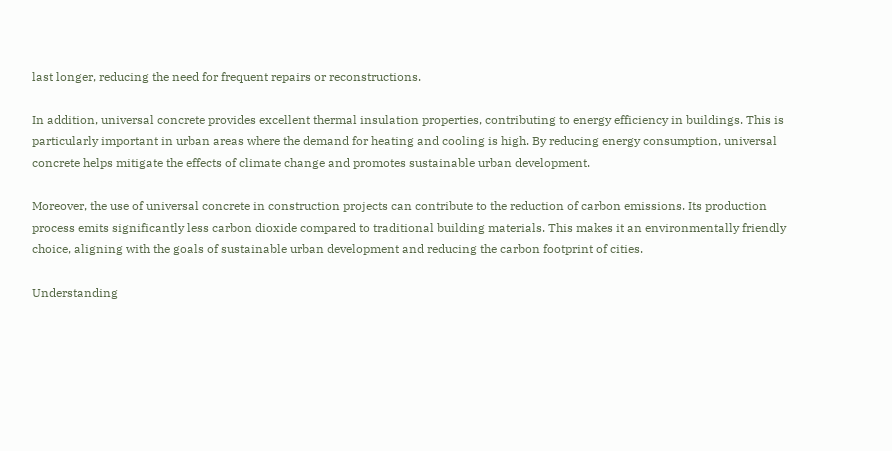last longer, reducing the need for frequent repairs or reconstructions.

In addition, universal concrete provides excellent thermal insulation properties, contributing to energy efficiency in buildings. This is particularly important in urban areas where the demand for heating and cooling is high. By reducing energy consumption, universal concrete helps mitigate the effects of climate change and promotes sustainable urban development.

Moreover, the use of universal concrete in construction projects can contribute to the reduction of carbon emissions. Its production process emits significantly less carbon dioxide compared to traditional building materials. This makes it an environmentally friendly choice, aligning with the goals of sustainable urban development and reducing the carbon footprint of cities.

Understanding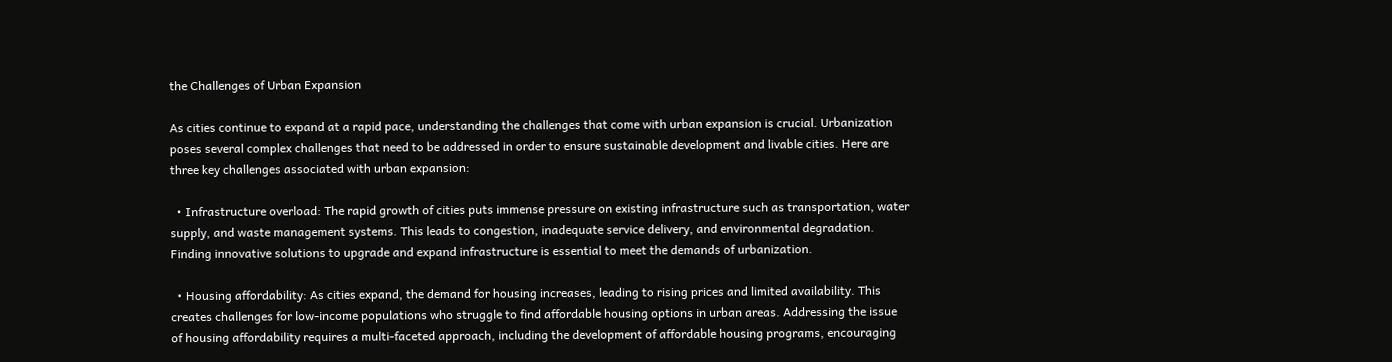the Challenges of Urban Expansion

As cities continue to expand at a rapid pace, understanding the challenges that come with urban expansion is crucial. Urbanization poses several complex challenges that need to be addressed in order to ensure sustainable development and livable cities. Here are three key challenges associated with urban expansion:

  • Infrastructure overload: The rapid growth of cities puts immense pressure on existing infrastructure such as transportation, water supply, and waste management systems. This leads to congestion, inadequate service delivery, and environmental degradation. Finding innovative solutions to upgrade and expand infrastructure is essential to meet the demands of urbanization.

  • Housing affordability: As cities expand, the demand for housing increases, leading to rising prices and limited availability. This creates challenges for low-income populations who struggle to find affordable housing options in urban areas. Addressing the issue of housing affordability requires a multi-faceted approach, including the development of affordable housing programs, encouraging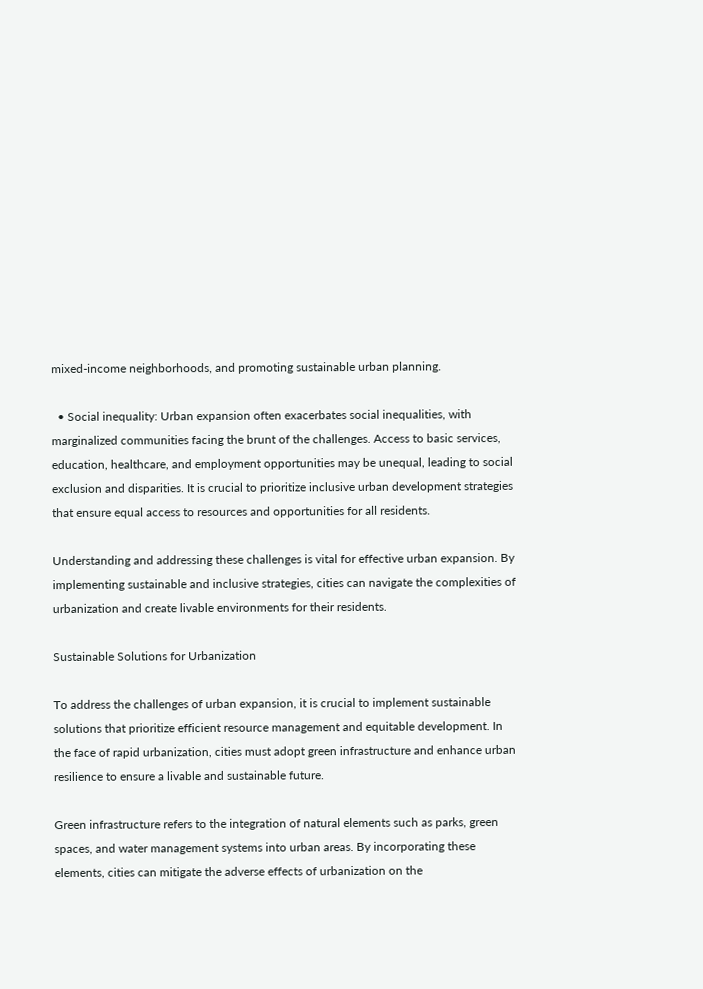mixed-income neighborhoods, and promoting sustainable urban planning.

  • Social inequality: Urban expansion often exacerbates social inequalities, with marginalized communities facing the brunt of the challenges. Access to basic services, education, healthcare, and employment opportunities may be unequal, leading to social exclusion and disparities. It is crucial to prioritize inclusive urban development strategies that ensure equal access to resources and opportunities for all residents.

Understanding and addressing these challenges is vital for effective urban expansion. By implementing sustainable and inclusive strategies, cities can navigate the complexities of urbanization and create livable environments for their residents.

Sustainable Solutions for Urbanization

To address the challenges of urban expansion, it is crucial to implement sustainable solutions that prioritize efficient resource management and equitable development. In the face of rapid urbanization, cities must adopt green infrastructure and enhance urban resilience to ensure a livable and sustainable future.

Green infrastructure refers to the integration of natural elements such as parks, green spaces, and water management systems into urban areas. By incorporating these elements, cities can mitigate the adverse effects of urbanization on the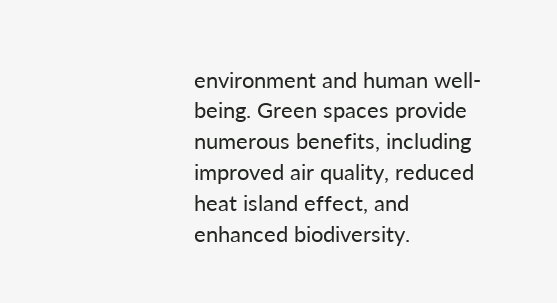environment and human well-being. Green spaces provide numerous benefits, including improved air quality, reduced heat island effect, and enhanced biodiversity.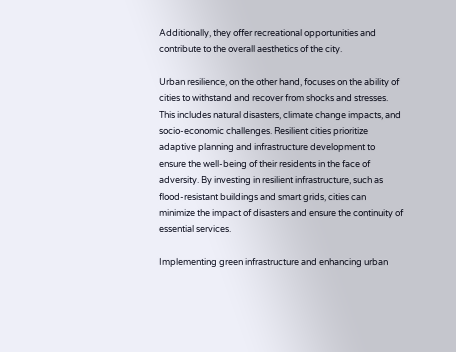Additionally, they offer recreational opportunities and contribute to the overall aesthetics of the city.

Urban resilience, on the other hand, focuses on the ability of cities to withstand and recover from shocks and stresses. This includes natural disasters, climate change impacts, and socio-economic challenges. Resilient cities prioritize adaptive planning and infrastructure development to ensure the well-being of their residents in the face of adversity. By investing in resilient infrastructure, such as flood-resistant buildings and smart grids, cities can minimize the impact of disasters and ensure the continuity of essential services.

Implementing green infrastructure and enhancing urban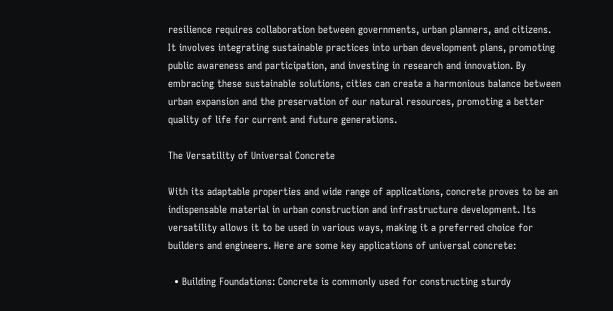resilience requires collaboration between governments, urban planners, and citizens. It involves integrating sustainable practices into urban development plans, promoting public awareness and participation, and investing in research and innovation. By embracing these sustainable solutions, cities can create a harmonious balance between urban expansion and the preservation of our natural resources, promoting a better quality of life for current and future generations.

The Versatility of Universal Concrete

With its adaptable properties and wide range of applications, concrete proves to be an indispensable material in urban construction and infrastructure development. Its versatility allows it to be used in various ways, making it a preferred choice for builders and engineers. Here are some key applications of universal concrete:

  • Building Foundations: Concrete is commonly used for constructing sturdy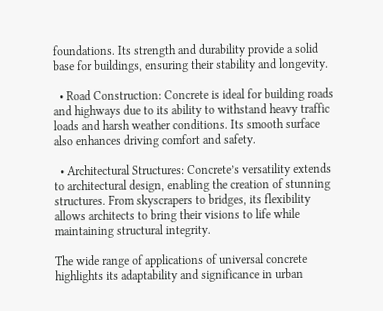foundations. Its strength and durability provide a solid base for buildings, ensuring their stability and longevity.

  • Road Construction: Concrete is ideal for building roads and highways due to its ability to withstand heavy traffic loads and harsh weather conditions. Its smooth surface also enhances driving comfort and safety.

  • Architectural Structures: Concrete’s versatility extends to architectural design, enabling the creation of stunning structures. From skyscrapers to bridges, its flexibility allows architects to bring their visions to life while maintaining structural integrity.

The wide range of applications of universal concrete highlights its adaptability and significance in urban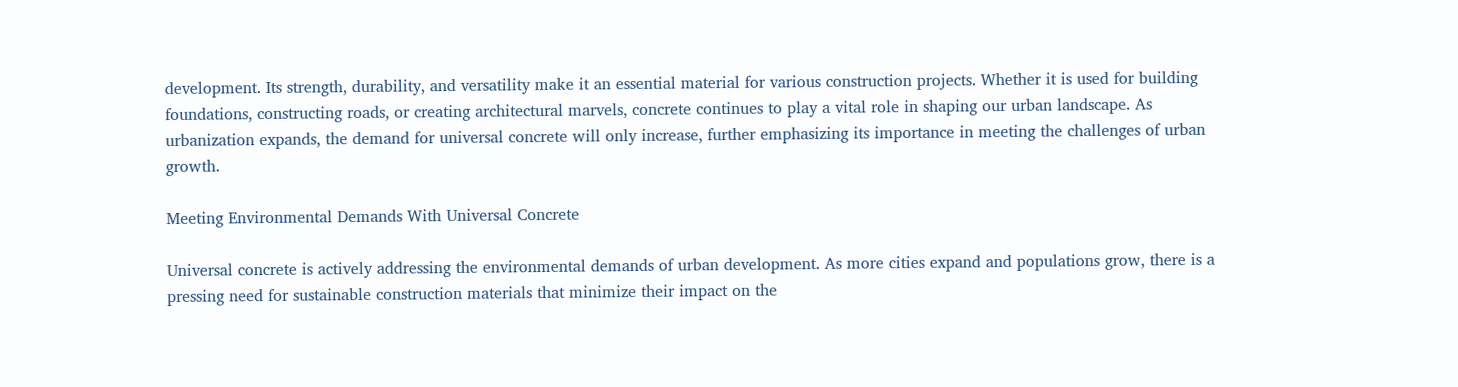development. Its strength, durability, and versatility make it an essential material for various construction projects. Whether it is used for building foundations, constructing roads, or creating architectural marvels, concrete continues to play a vital role in shaping our urban landscape. As urbanization expands, the demand for universal concrete will only increase, further emphasizing its importance in meeting the challenges of urban growth.

Meeting Environmental Demands With Universal Concrete

Universal concrete is actively addressing the environmental demands of urban development. As more cities expand and populations grow, there is a pressing need for sustainable construction materials that minimize their impact on the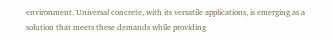environment. Universal concrete, with its versatile applications, is emerging as a solution that meets these demands while providing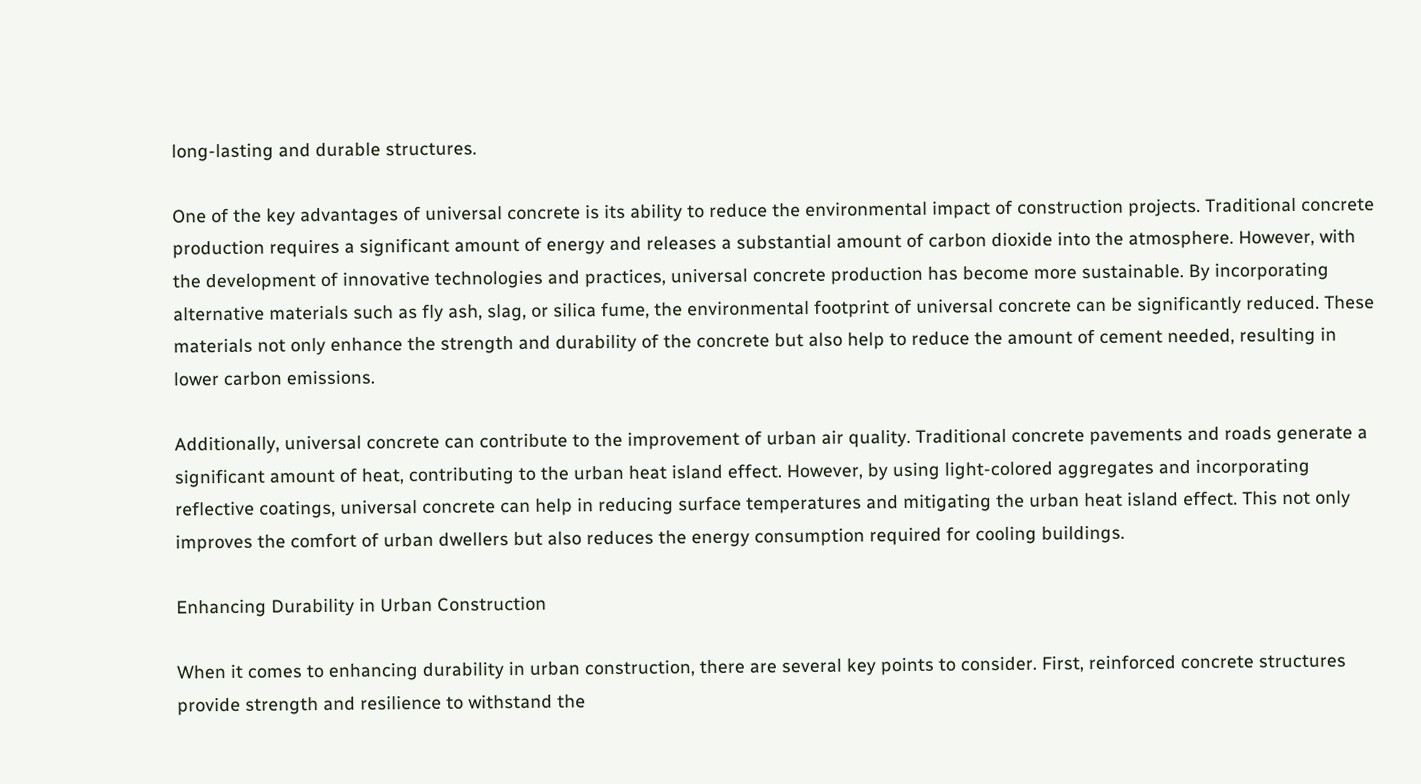long-lasting and durable structures.

One of the key advantages of universal concrete is its ability to reduce the environmental impact of construction projects. Traditional concrete production requires a significant amount of energy and releases a substantial amount of carbon dioxide into the atmosphere. However, with the development of innovative technologies and practices, universal concrete production has become more sustainable. By incorporating alternative materials such as fly ash, slag, or silica fume, the environmental footprint of universal concrete can be significantly reduced. These materials not only enhance the strength and durability of the concrete but also help to reduce the amount of cement needed, resulting in lower carbon emissions.

Additionally, universal concrete can contribute to the improvement of urban air quality. Traditional concrete pavements and roads generate a significant amount of heat, contributing to the urban heat island effect. However, by using light-colored aggregates and incorporating reflective coatings, universal concrete can help in reducing surface temperatures and mitigating the urban heat island effect. This not only improves the comfort of urban dwellers but also reduces the energy consumption required for cooling buildings.

Enhancing Durability in Urban Construction

When it comes to enhancing durability in urban construction, there are several key points to consider. First, reinforced concrete structures provide strength and resilience to withstand the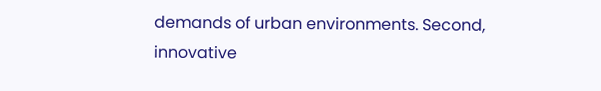demands of urban environments. Second, innovative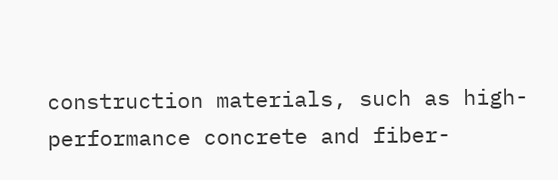construction materials, such as high-performance concrete and fiber-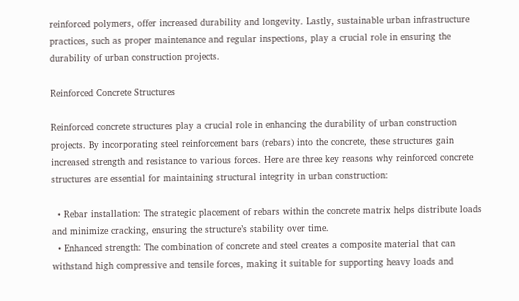reinforced polymers, offer increased durability and longevity. Lastly, sustainable urban infrastructure practices, such as proper maintenance and regular inspections, play a crucial role in ensuring the durability of urban construction projects.

Reinforced Concrete Structures

Reinforced concrete structures play a crucial role in enhancing the durability of urban construction projects. By incorporating steel reinforcement bars (rebars) into the concrete, these structures gain increased strength and resistance to various forces. Here are three key reasons why reinforced concrete structures are essential for maintaining structural integrity in urban construction:

  • Rebar installation: The strategic placement of rebars within the concrete matrix helps distribute loads and minimize cracking, ensuring the structure’s stability over time.
  • Enhanced strength: The combination of concrete and steel creates a composite material that can withstand high compressive and tensile forces, making it suitable for supporting heavy loads and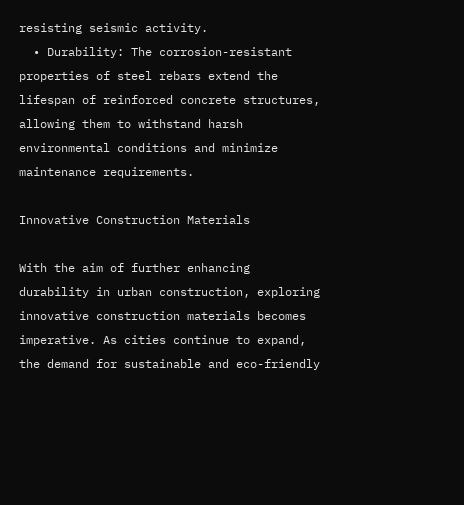resisting seismic activity.
  • Durability: The corrosion-resistant properties of steel rebars extend the lifespan of reinforced concrete structures, allowing them to withstand harsh environmental conditions and minimize maintenance requirements.

Innovative Construction Materials

With the aim of further enhancing durability in urban construction, exploring innovative construction materials becomes imperative. As cities continue to expand, the demand for sustainable and eco-friendly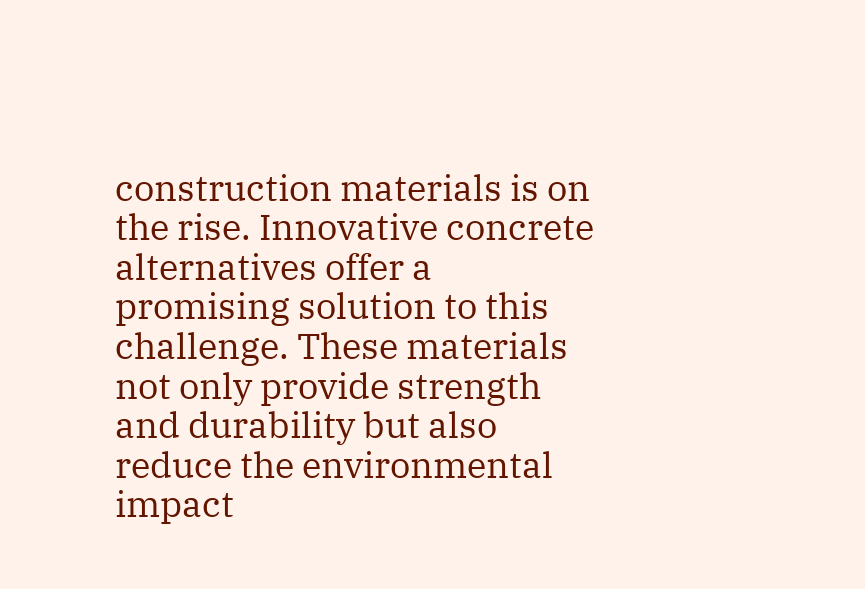construction materials is on the rise. Innovative concrete alternatives offer a promising solution to this challenge. These materials not only provide strength and durability but also reduce the environmental impact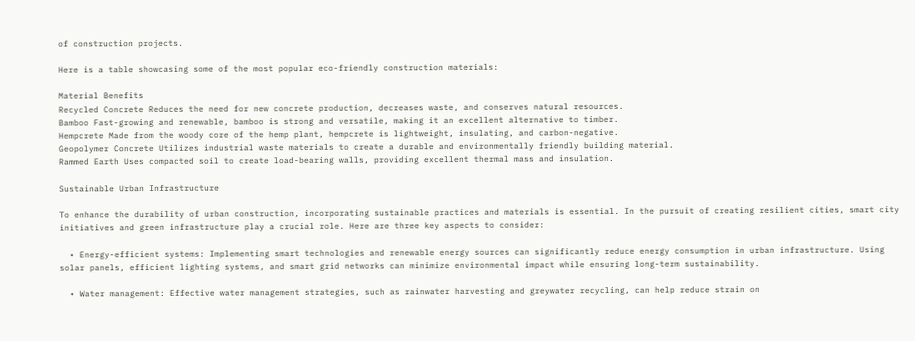of construction projects.

Here is a table showcasing some of the most popular eco-friendly construction materials:

Material Benefits
Recycled Concrete Reduces the need for new concrete production, decreases waste, and conserves natural resources.
Bamboo Fast-growing and renewable, bamboo is strong and versatile, making it an excellent alternative to timber.
Hempcrete Made from the woody core of the hemp plant, hempcrete is lightweight, insulating, and carbon-negative.
Geopolymer Concrete Utilizes industrial waste materials to create a durable and environmentally friendly building material.
Rammed Earth Uses compacted soil to create load-bearing walls, providing excellent thermal mass and insulation.

Sustainable Urban Infrastructure

To enhance the durability of urban construction, incorporating sustainable practices and materials is essential. In the pursuit of creating resilient cities, smart city initiatives and green infrastructure play a crucial role. Here are three key aspects to consider:

  • Energy-efficient systems: Implementing smart technologies and renewable energy sources can significantly reduce energy consumption in urban infrastructure. Using solar panels, efficient lighting systems, and smart grid networks can minimize environmental impact while ensuring long-term sustainability.

  • Water management: Effective water management strategies, such as rainwater harvesting and greywater recycling, can help reduce strain on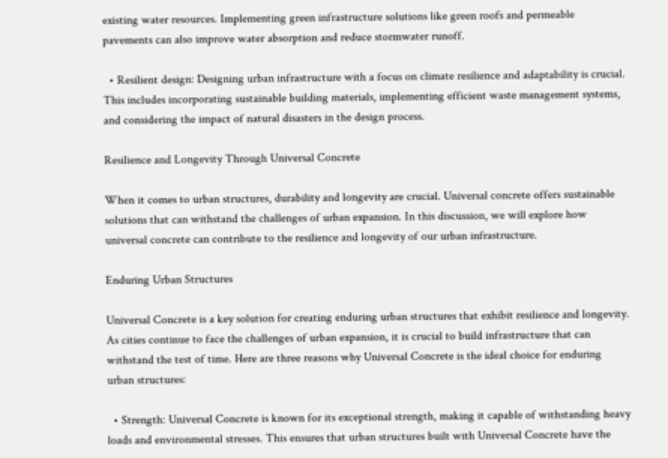existing water resources. Implementing green infrastructure solutions like green roofs and permeable pavements can also improve water absorption and reduce stormwater runoff.

  • Resilient design: Designing urban infrastructure with a focus on climate resilience and adaptability is crucial. This includes incorporating sustainable building materials, implementing efficient waste management systems, and considering the impact of natural disasters in the design process.

Resilience and Longevity Through Universal Concrete

When it comes to urban structures, durability and longevity are crucial. Universal concrete offers sustainable solutions that can withstand the challenges of urban expansion. In this discussion, we will explore how universal concrete can contribute to the resilience and longevity of our urban infrastructure.

Enduring Urban Structures

Universal Concrete is a key solution for creating enduring urban structures that exhibit resilience and longevity. As cities continue to face the challenges of urban expansion, it is crucial to build infrastructure that can withstand the test of time. Here are three reasons why Universal Concrete is the ideal choice for enduring urban structures:

  • Strength: Universal Concrete is known for its exceptional strength, making it capable of withstanding heavy loads and environmental stresses. This ensures that urban structures built with Universal Concrete have the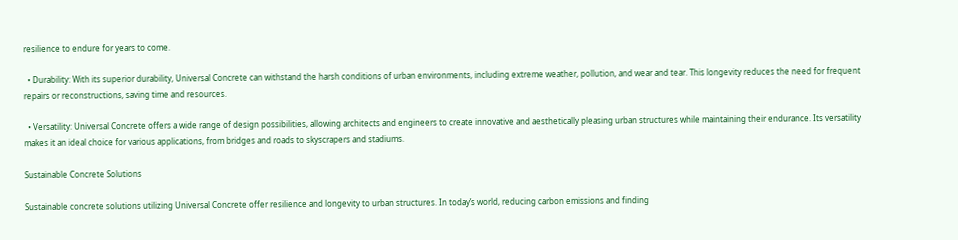resilience to endure for years to come.

  • Durability: With its superior durability, Universal Concrete can withstand the harsh conditions of urban environments, including extreme weather, pollution, and wear and tear. This longevity reduces the need for frequent repairs or reconstructions, saving time and resources.

  • Versatility: Universal Concrete offers a wide range of design possibilities, allowing architects and engineers to create innovative and aesthetically pleasing urban structures while maintaining their endurance. Its versatility makes it an ideal choice for various applications, from bridges and roads to skyscrapers and stadiums.

Sustainable Concrete Solutions

Sustainable concrete solutions utilizing Universal Concrete offer resilience and longevity to urban structures. In today’s world, reducing carbon emissions and finding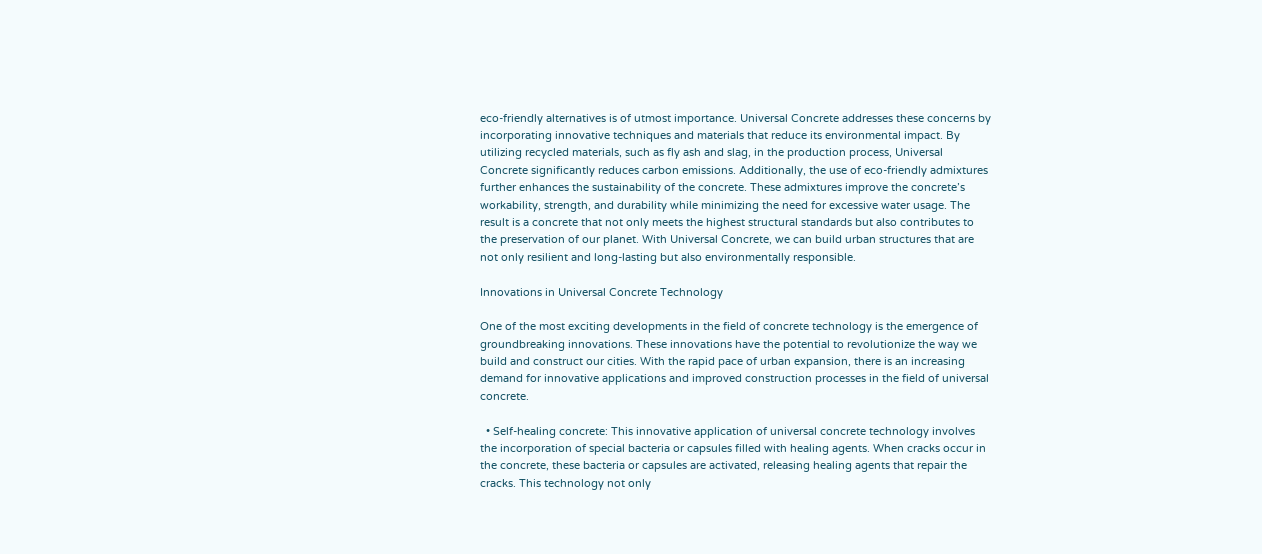eco-friendly alternatives is of utmost importance. Universal Concrete addresses these concerns by incorporating innovative techniques and materials that reduce its environmental impact. By utilizing recycled materials, such as fly ash and slag, in the production process, Universal Concrete significantly reduces carbon emissions. Additionally, the use of eco-friendly admixtures further enhances the sustainability of the concrete. These admixtures improve the concrete’s workability, strength, and durability while minimizing the need for excessive water usage. The result is a concrete that not only meets the highest structural standards but also contributes to the preservation of our planet. With Universal Concrete, we can build urban structures that are not only resilient and long-lasting but also environmentally responsible.

Innovations in Universal Concrete Technology

One of the most exciting developments in the field of concrete technology is the emergence of groundbreaking innovations. These innovations have the potential to revolutionize the way we build and construct our cities. With the rapid pace of urban expansion, there is an increasing demand for innovative applications and improved construction processes in the field of universal concrete.

  • Self-healing concrete: This innovative application of universal concrete technology involves the incorporation of special bacteria or capsules filled with healing agents. When cracks occur in the concrete, these bacteria or capsules are activated, releasing healing agents that repair the cracks. This technology not only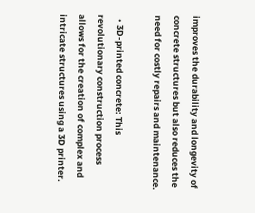improves the durability and longevity of concrete structures but also reduces the need for costly repairs and maintenance.

  • 3D-printed concrete: This revolutionary construction process allows for the creation of complex and intricate structures using a 3D printer.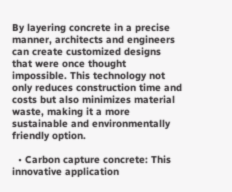By layering concrete in a precise manner, architects and engineers can create customized designs that were once thought impossible. This technology not only reduces construction time and costs but also minimizes material waste, making it a more sustainable and environmentally friendly option.

  • Carbon capture concrete: This innovative application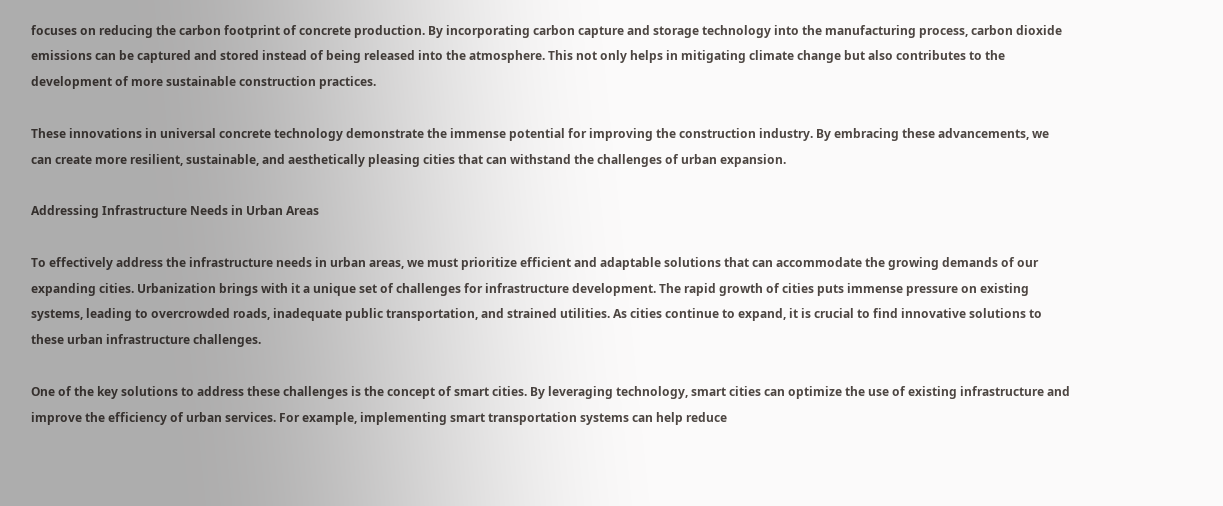focuses on reducing the carbon footprint of concrete production. By incorporating carbon capture and storage technology into the manufacturing process, carbon dioxide emissions can be captured and stored instead of being released into the atmosphere. This not only helps in mitigating climate change but also contributes to the development of more sustainable construction practices.

These innovations in universal concrete technology demonstrate the immense potential for improving the construction industry. By embracing these advancements, we can create more resilient, sustainable, and aesthetically pleasing cities that can withstand the challenges of urban expansion.

Addressing Infrastructure Needs in Urban Areas

To effectively address the infrastructure needs in urban areas, we must prioritize efficient and adaptable solutions that can accommodate the growing demands of our expanding cities. Urbanization brings with it a unique set of challenges for infrastructure development. The rapid growth of cities puts immense pressure on existing systems, leading to overcrowded roads, inadequate public transportation, and strained utilities. As cities continue to expand, it is crucial to find innovative solutions to these urban infrastructure challenges.

One of the key solutions to address these challenges is the concept of smart cities. By leveraging technology, smart cities can optimize the use of existing infrastructure and improve the efficiency of urban services. For example, implementing smart transportation systems can help reduce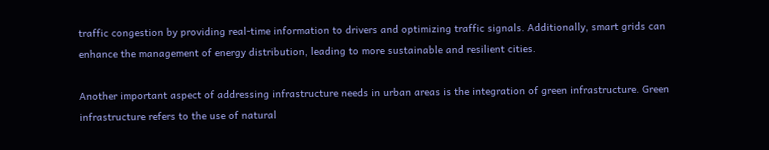traffic congestion by providing real-time information to drivers and optimizing traffic signals. Additionally, smart grids can enhance the management of energy distribution, leading to more sustainable and resilient cities.

Another important aspect of addressing infrastructure needs in urban areas is the integration of green infrastructure. Green infrastructure refers to the use of natural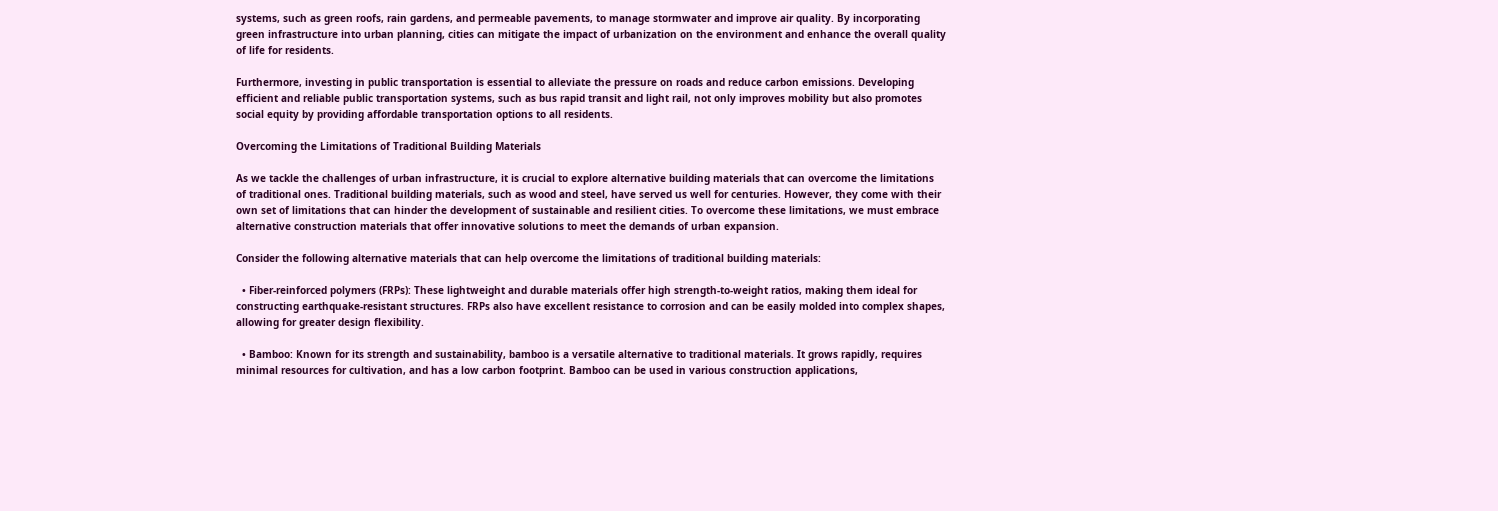systems, such as green roofs, rain gardens, and permeable pavements, to manage stormwater and improve air quality. By incorporating green infrastructure into urban planning, cities can mitigate the impact of urbanization on the environment and enhance the overall quality of life for residents.

Furthermore, investing in public transportation is essential to alleviate the pressure on roads and reduce carbon emissions. Developing efficient and reliable public transportation systems, such as bus rapid transit and light rail, not only improves mobility but also promotes social equity by providing affordable transportation options to all residents.

Overcoming the Limitations of Traditional Building Materials

As we tackle the challenges of urban infrastructure, it is crucial to explore alternative building materials that can overcome the limitations of traditional ones. Traditional building materials, such as wood and steel, have served us well for centuries. However, they come with their own set of limitations that can hinder the development of sustainable and resilient cities. To overcome these limitations, we must embrace alternative construction materials that offer innovative solutions to meet the demands of urban expansion.

Consider the following alternative materials that can help overcome the limitations of traditional building materials:

  • Fiber-reinforced polymers (FRPs): These lightweight and durable materials offer high strength-to-weight ratios, making them ideal for constructing earthquake-resistant structures. FRPs also have excellent resistance to corrosion and can be easily molded into complex shapes, allowing for greater design flexibility.

  • Bamboo: Known for its strength and sustainability, bamboo is a versatile alternative to traditional materials. It grows rapidly, requires minimal resources for cultivation, and has a low carbon footprint. Bamboo can be used in various construction applications,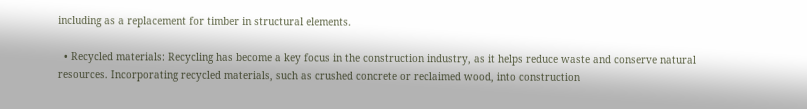including as a replacement for timber in structural elements.

  • Recycled materials: Recycling has become a key focus in the construction industry, as it helps reduce waste and conserve natural resources. Incorporating recycled materials, such as crushed concrete or reclaimed wood, into construction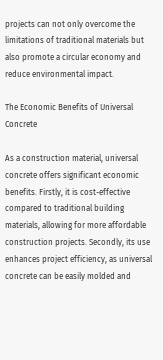projects can not only overcome the limitations of traditional materials but also promote a circular economy and reduce environmental impact.

The Economic Benefits of Universal Concrete

As a construction material, universal concrete offers significant economic benefits. Firstly, it is cost-effective compared to traditional building materials, allowing for more affordable construction projects. Secondly, its use enhances project efficiency, as universal concrete can be easily molded and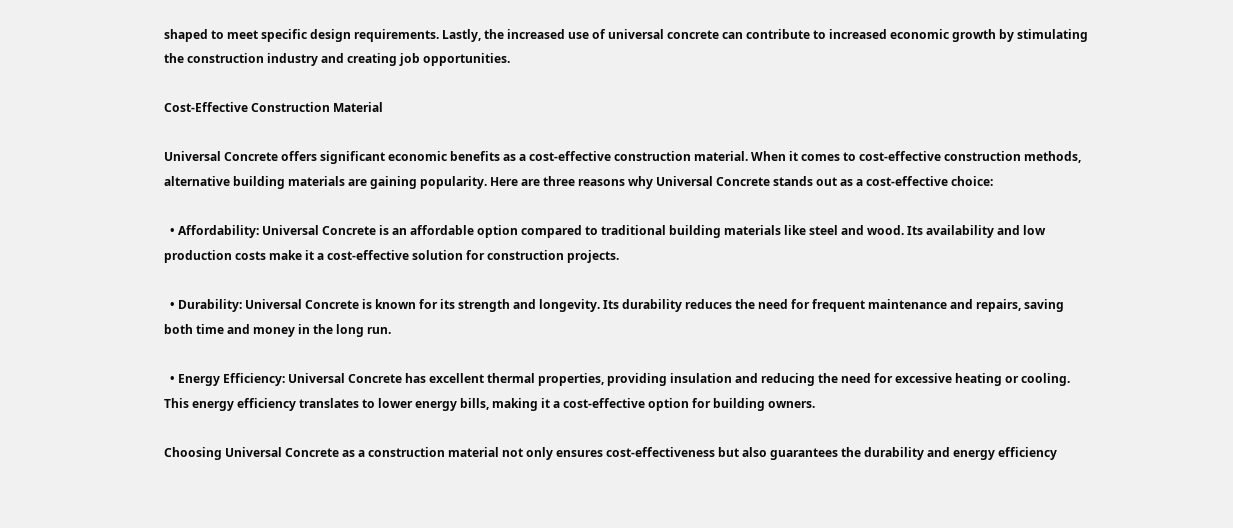shaped to meet specific design requirements. Lastly, the increased use of universal concrete can contribute to increased economic growth by stimulating the construction industry and creating job opportunities.

Cost-Effective Construction Material

Universal Concrete offers significant economic benefits as a cost-effective construction material. When it comes to cost-effective construction methods, alternative building materials are gaining popularity. Here are three reasons why Universal Concrete stands out as a cost-effective choice:

  • Affordability: Universal Concrete is an affordable option compared to traditional building materials like steel and wood. Its availability and low production costs make it a cost-effective solution for construction projects.

  • Durability: Universal Concrete is known for its strength and longevity. Its durability reduces the need for frequent maintenance and repairs, saving both time and money in the long run.

  • Energy Efficiency: Universal Concrete has excellent thermal properties, providing insulation and reducing the need for excessive heating or cooling. This energy efficiency translates to lower energy bills, making it a cost-effective option for building owners.

Choosing Universal Concrete as a construction material not only ensures cost-effectiveness but also guarantees the durability and energy efficiency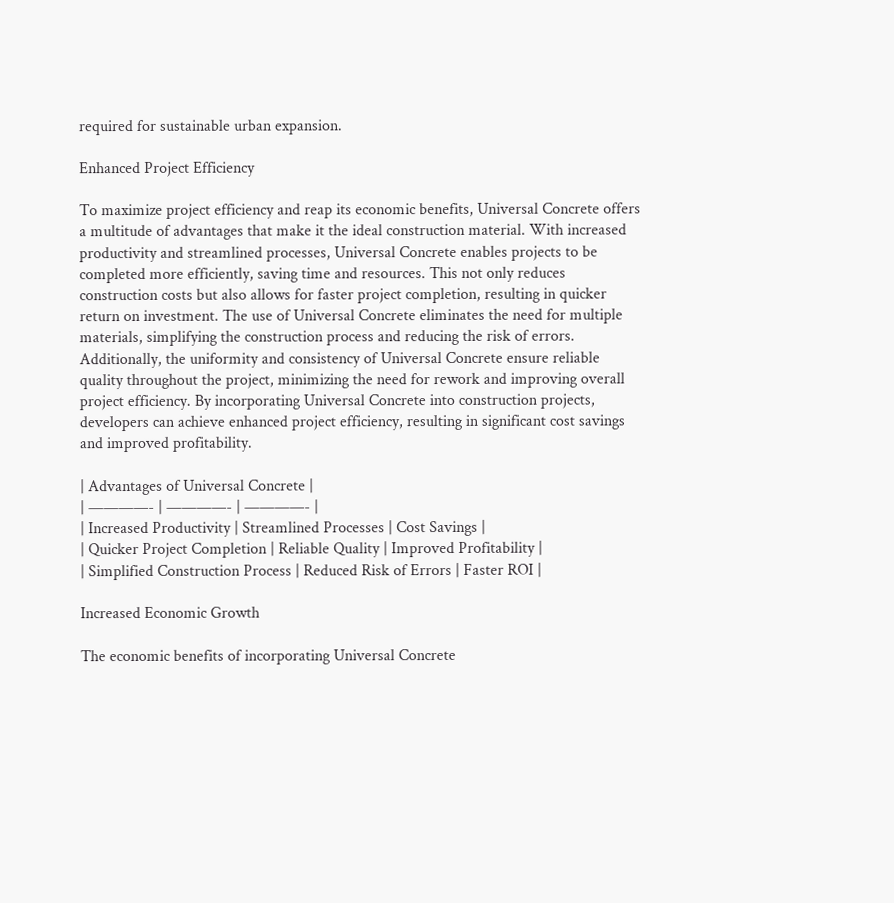required for sustainable urban expansion.

Enhanced Project Efficiency

To maximize project efficiency and reap its economic benefits, Universal Concrete offers a multitude of advantages that make it the ideal construction material. With increased productivity and streamlined processes, Universal Concrete enables projects to be completed more efficiently, saving time and resources. This not only reduces construction costs but also allows for faster project completion, resulting in quicker return on investment. The use of Universal Concrete eliminates the need for multiple materials, simplifying the construction process and reducing the risk of errors. Additionally, the uniformity and consistency of Universal Concrete ensure reliable quality throughout the project, minimizing the need for rework and improving overall project efficiency. By incorporating Universal Concrete into construction projects, developers can achieve enhanced project efficiency, resulting in significant cost savings and improved profitability.

| Advantages of Universal Concrete |
| ————- | ————- | ————- |
| Increased Productivity | Streamlined Processes | Cost Savings |
| Quicker Project Completion | Reliable Quality | Improved Profitability |
| Simplified Construction Process | Reduced Risk of Errors | Faster ROI |

Increased Economic Growth

The economic benefits of incorporating Universal Concrete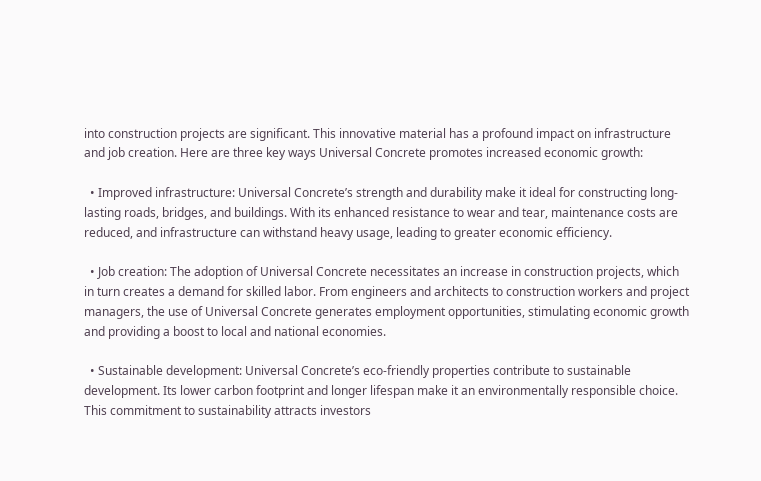into construction projects are significant. This innovative material has a profound impact on infrastructure and job creation. Here are three key ways Universal Concrete promotes increased economic growth:

  • Improved infrastructure: Universal Concrete’s strength and durability make it ideal for constructing long-lasting roads, bridges, and buildings. With its enhanced resistance to wear and tear, maintenance costs are reduced, and infrastructure can withstand heavy usage, leading to greater economic efficiency.

  • Job creation: The adoption of Universal Concrete necessitates an increase in construction projects, which in turn creates a demand for skilled labor. From engineers and architects to construction workers and project managers, the use of Universal Concrete generates employment opportunities, stimulating economic growth and providing a boost to local and national economies.

  • Sustainable development: Universal Concrete’s eco-friendly properties contribute to sustainable development. Its lower carbon footprint and longer lifespan make it an environmentally responsible choice. This commitment to sustainability attracts investors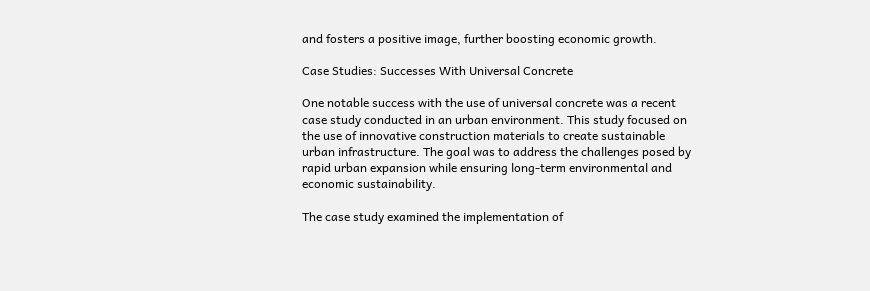and fosters a positive image, further boosting economic growth.

Case Studies: Successes With Universal Concrete

One notable success with the use of universal concrete was a recent case study conducted in an urban environment. This study focused on the use of innovative construction materials to create sustainable urban infrastructure. The goal was to address the challenges posed by rapid urban expansion while ensuring long-term environmental and economic sustainability.

The case study examined the implementation of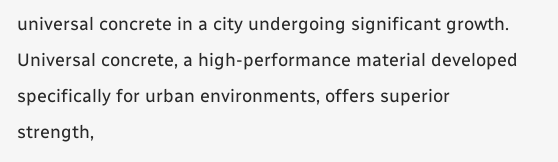universal concrete in a city undergoing significant growth. Universal concrete, a high-performance material developed specifically for urban environments, offers superior strength,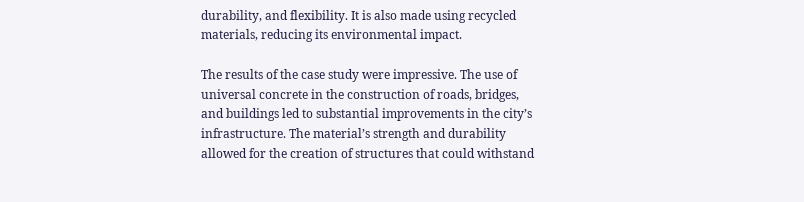durability, and flexibility. It is also made using recycled materials, reducing its environmental impact.

The results of the case study were impressive. The use of universal concrete in the construction of roads, bridges, and buildings led to substantial improvements in the city’s infrastructure. The material’s strength and durability allowed for the creation of structures that could withstand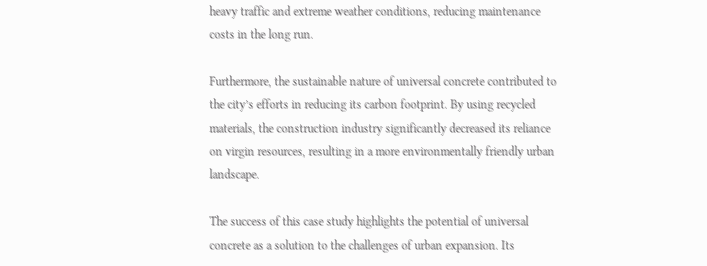heavy traffic and extreme weather conditions, reducing maintenance costs in the long run.

Furthermore, the sustainable nature of universal concrete contributed to the city’s efforts in reducing its carbon footprint. By using recycled materials, the construction industry significantly decreased its reliance on virgin resources, resulting in a more environmentally friendly urban landscape.

The success of this case study highlights the potential of universal concrete as a solution to the challenges of urban expansion. Its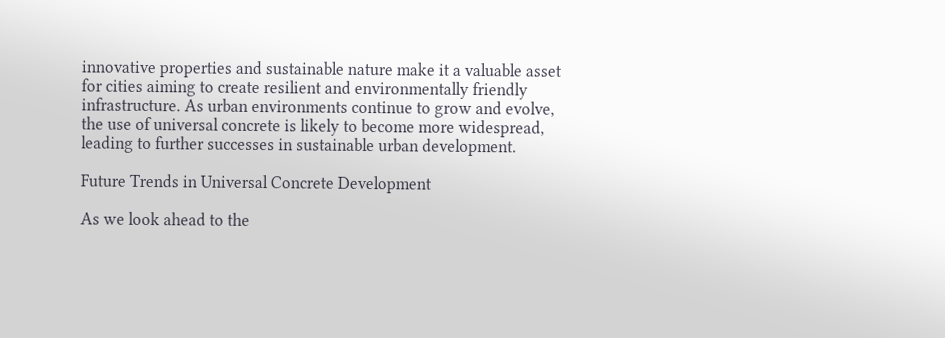innovative properties and sustainable nature make it a valuable asset for cities aiming to create resilient and environmentally friendly infrastructure. As urban environments continue to grow and evolve, the use of universal concrete is likely to become more widespread, leading to further successes in sustainable urban development.

Future Trends in Universal Concrete Development

As we look ahead to the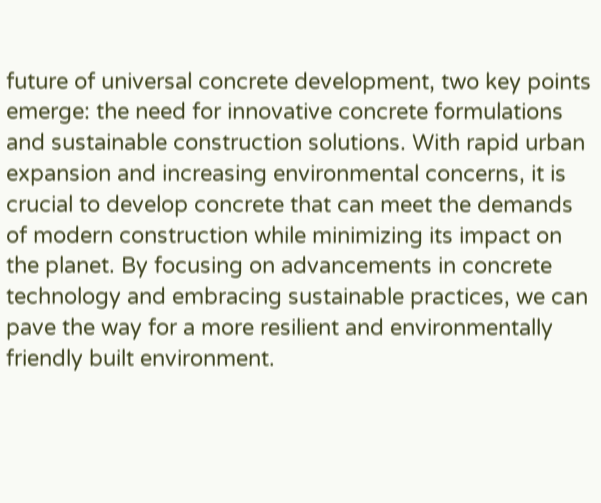future of universal concrete development, two key points emerge: the need for innovative concrete formulations and sustainable construction solutions. With rapid urban expansion and increasing environmental concerns, it is crucial to develop concrete that can meet the demands of modern construction while minimizing its impact on the planet. By focusing on advancements in concrete technology and embracing sustainable practices, we can pave the way for a more resilient and environmentally friendly built environment.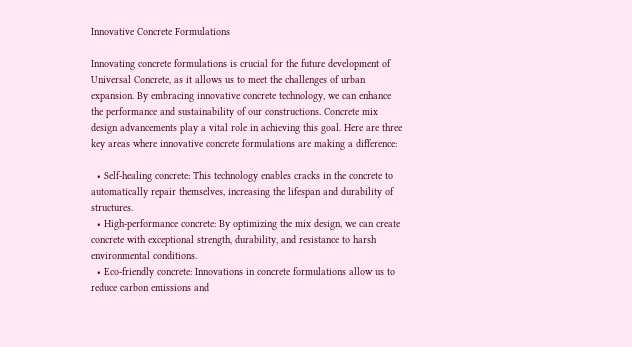Innovative Concrete Formulations

Innovating concrete formulations is crucial for the future development of Universal Concrete, as it allows us to meet the challenges of urban expansion. By embracing innovative concrete technology, we can enhance the performance and sustainability of our constructions. Concrete mix design advancements play a vital role in achieving this goal. Here are three key areas where innovative concrete formulations are making a difference:

  • Self-healing concrete: This technology enables cracks in the concrete to automatically repair themselves, increasing the lifespan and durability of structures.
  • High-performance concrete: By optimizing the mix design, we can create concrete with exceptional strength, durability, and resistance to harsh environmental conditions.
  • Eco-friendly concrete: Innovations in concrete formulations allow us to reduce carbon emissions and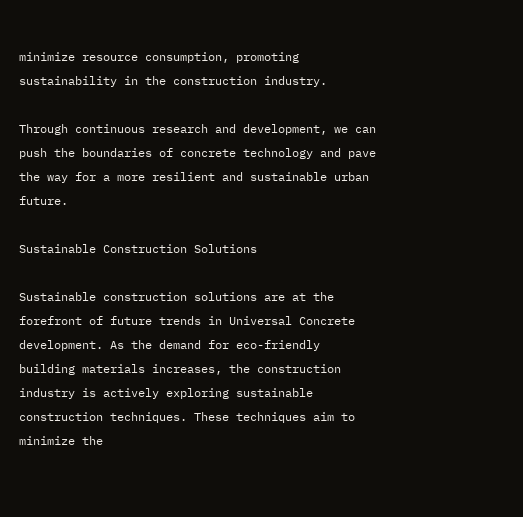minimize resource consumption, promoting sustainability in the construction industry.

Through continuous research and development, we can push the boundaries of concrete technology and pave the way for a more resilient and sustainable urban future.

Sustainable Construction Solutions

Sustainable construction solutions are at the forefront of future trends in Universal Concrete development. As the demand for eco-friendly building materials increases, the construction industry is actively exploring sustainable construction techniques. These techniques aim to minimize the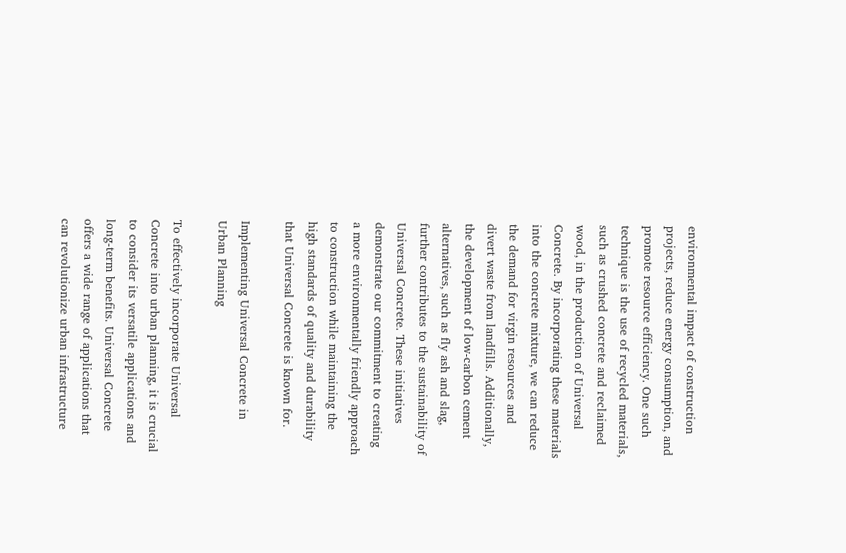environmental impact of construction projects, reduce energy consumption, and promote resource efficiency. One such technique is the use of recycled materials, such as crushed concrete and reclaimed wood, in the production of Universal Concrete. By incorporating these materials into the concrete mixture, we can reduce the demand for virgin resources and divert waste from landfills. Additionally, the development of low-carbon cement alternatives, such as fly ash and slag, further contributes to the sustainability of Universal Concrete. These initiatives demonstrate our commitment to creating a more environmentally friendly approach to construction while maintaining the high standards of quality and durability that Universal Concrete is known for.

Implementing Universal Concrete in Urban Planning

To effectively incorporate Universal Concrete into urban planning, it is crucial to consider its versatile applications and long-term benefits. Universal Concrete offers a wide range of applications that can revolutionize urban infrastructure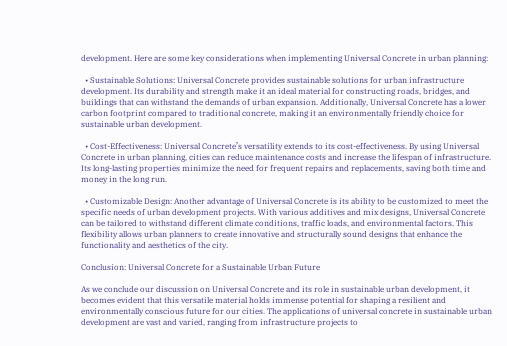development. Here are some key considerations when implementing Universal Concrete in urban planning:

  • Sustainable Solutions: Universal Concrete provides sustainable solutions for urban infrastructure development. Its durability and strength make it an ideal material for constructing roads, bridges, and buildings that can withstand the demands of urban expansion. Additionally, Universal Concrete has a lower carbon footprint compared to traditional concrete, making it an environmentally friendly choice for sustainable urban development.

  • Cost-Effectiveness: Universal Concrete’s versatility extends to its cost-effectiveness. By using Universal Concrete in urban planning, cities can reduce maintenance costs and increase the lifespan of infrastructure. Its long-lasting properties minimize the need for frequent repairs and replacements, saving both time and money in the long run.

  • Customizable Design: Another advantage of Universal Concrete is its ability to be customized to meet the specific needs of urban development projects. With various additives and mix designs, Universal Concrete can be tailored to withstand different climate conditions, traffic loads, and environmental factors. This flexibility allows urban planners to create innovative and structurally sound designs that enhance the functionality and aesthetics of the city.

Conclusion: Universal Concrete for a Sustainable Urban Future

As we conclude our discussion on Universal Concrete and its role in sustainable urban development, it becomes evident that this versatile material holds immense potential for shaping a resilient and environmentally conscious future for our cities. The applications of universal concrete in sustainable urban development are vast and varied, ranging from infrastructure projects to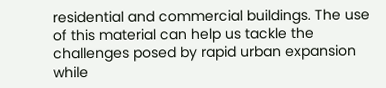residential and commercial buildings. The use of this material can help us tackle the challenges posed by rapid urban expansion while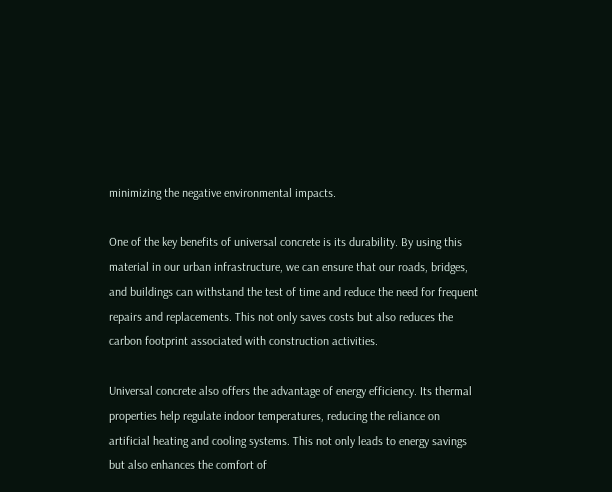minimizing the negative environmental impacts.

One of the key benefits of universal concrete is its durability. By using this material in our urban infrastructure, we can ensure that our roads, bridges, and buildings can withstand the test of time and reduce the need for frequent repairs and replacements. This not only saves costs but also reduces the carbon footprint associated with construction activities.

Universal concrete also offers the advantage of energy efficiency. Its thermal properties help regulate indoor temperatures, reducing the reliance on artificial heating and cooling systems. This not only leads to energy savings but also enhances the comfort of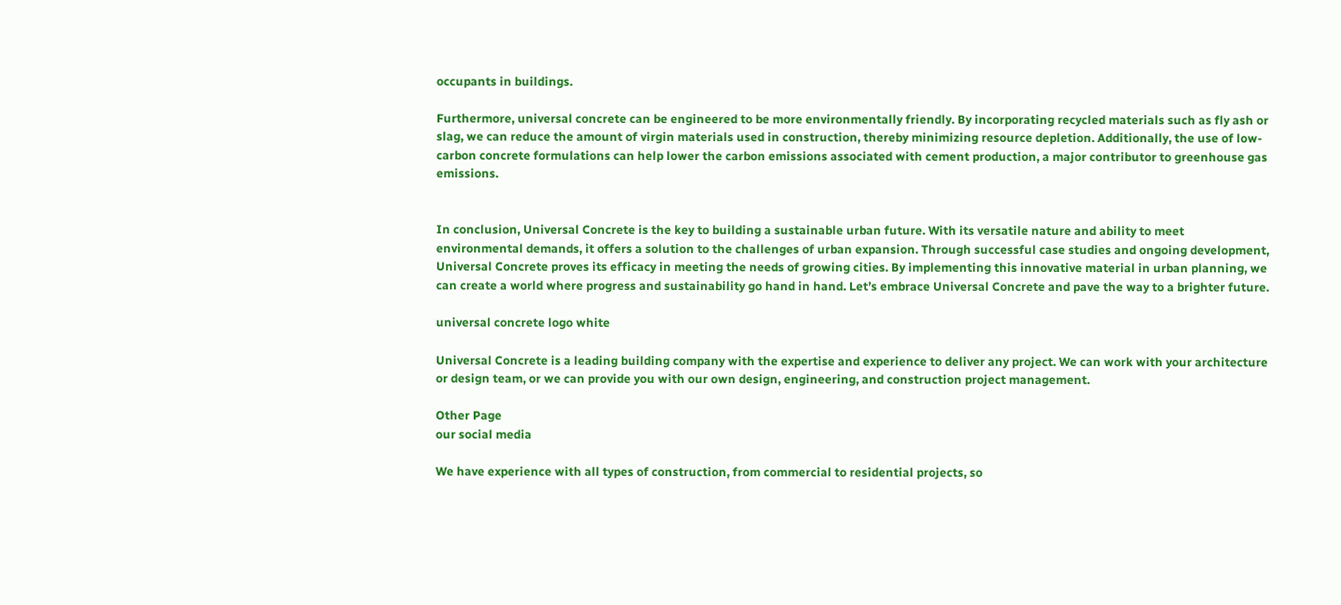occupants in buildings.

Furthermore, universal concrete can be engineered to be more environmentally friendly. By incorporating recycled materials such as fly ash or slag, we can reduce the amount of virgin materials used in construction, thereby minimizing resource depletion. Additionally, the use of low-carbon concrete formulations can help lower the carbon emissions associated with cement production, a major contributor to greenhouse gas emissions.


In conclusion, Universal Concrete is the key to building a sustainable urban future. With its versatile nature and ability to meet environmental demands, it offers a solution to the challenges of urban expansion. Through successful case studies and ongoing development, Universal Concrete proves its efficacy in meeting the needs of growing cities. By implementing this innovative material in urban planning, we can create a world where progress and sustainability go hand in hand. Let’s embrace Universal Concrete and pave the way to a brighter future.

universal concrete logo white

Universal Concrete is a leading building company with the expertise and experience to deliver any project. We can work with your architecture or design team, or we can provide you with our own design, engineering, and construction project management.

Other Page
our social media

We have experience with all types of construction, from commercial to residential projects, so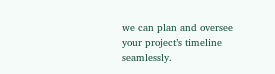we can plan and oversee your project’s timeline seamlessly.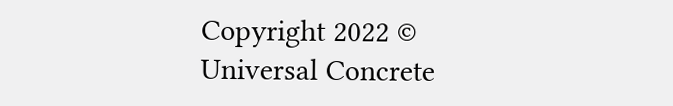Copyright 2022 © Universal Concrete